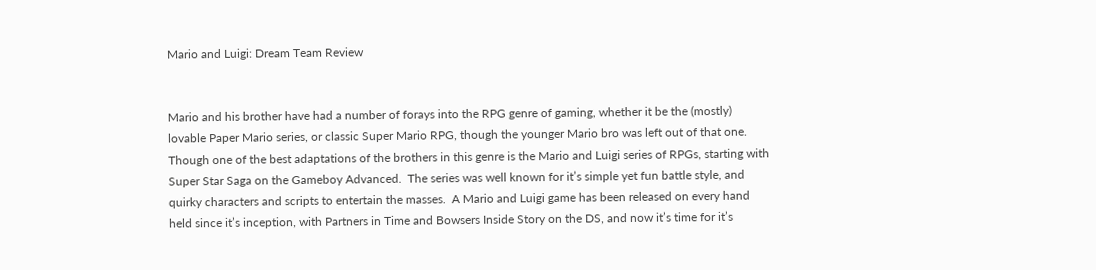Mario and Luigi: Dream Team Review


Mario and his brother have had a number of forays into the RPG genre of gaming, whether it be the (mostly) lovable Paper Mario series, or classic Super Mario RPG, though the younger Mario bro was left out of that one.  Though one of the best adaptations of the brothers in this genre is the Mario and Luigi series of RPGs, starting with Super Star Saga on the Gameboy Advanced.  The series was well known for it’s simple yet fun battle style, and quirky characters and scripts to entertain the masses.  A Mario and Luigi game has been released on every hand held since it’s inception, with Partners in Time and Bowsers Inside Story on the DS, and now it’s time for it’s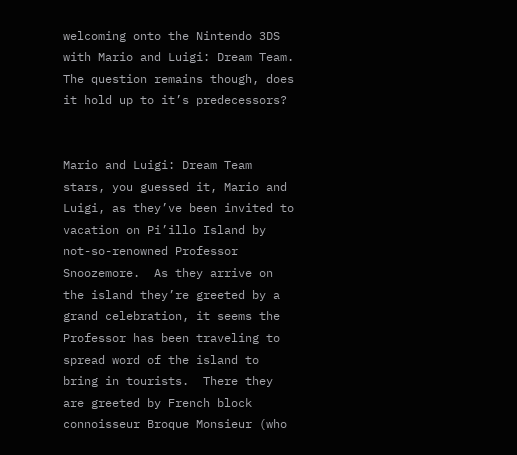welcoming onto the Nintendo 3DS with Mario and Luigi: Dream Team.  The question remains though, does it hold up to it’s predecessors?


Mario and Luigi: Dream Team stars, you guessed it, Mario and Luigi, as they’ve been invited to vacation on Pi’illo Island by not-so-renowned Professor Snoozemore.  As they arrive on the island they’re greeted by a grand celebration, it seems the Professor has been traveling to spread word of the island to bring in tourists.  There they are greeted by French block connoisseur Broque Monsieur (who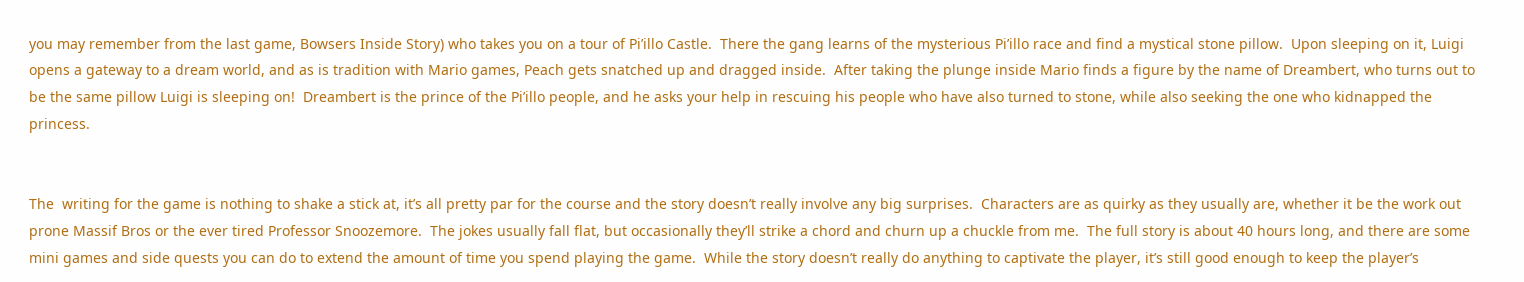you may remember from the last game, Bowsers Inside Story) who takes you on a tour of Pi’illo Castle.  There the gang learns of the mysterious Pi’illo race and find a mystical stone pillow.  Upon sleeping on it, Luigi opens a gateway to a dream world, and as is tradition with Mario games, Peach gets snatched up and dragged inside.  After taking the plunge inside Mario finds a figure by the name of Dreambert, who turns out to be the same pillow Luigi is sleeping on!  Dreambert is the prince of the Pi’illo people, and he asks your help in rescuing his people who have also turned to stone, while also seeking the one who kidnapped the princess.


The  writing for the game is nothing to shake a stick at, it’s all pretty par for the course and the story doesn’t really involve any big surprises.  Characters are as quirky as they usually are, whether it be the work out prone Massif Bros or the ever tired Professor Snoozemore.  The jokes usually fall flat, but occasionally they’ll strike a chord and churn up a chuckle from me.  The full story is about 40 hours long, and there are some mini games and side quests you can do to extend the amount of time you spend playing the game.  While the story doesn’t really do anything to captivate the player, it’s still good enough to keep the player’s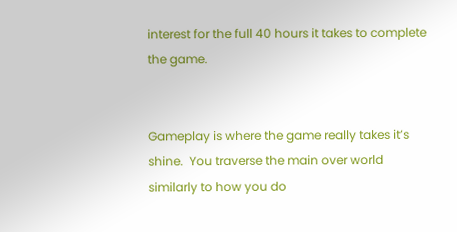interest for the full 40 hours it takes to complete the game.


Gameplay is where the game really takes it’s shine.  You traverse the main over world similarly to how you do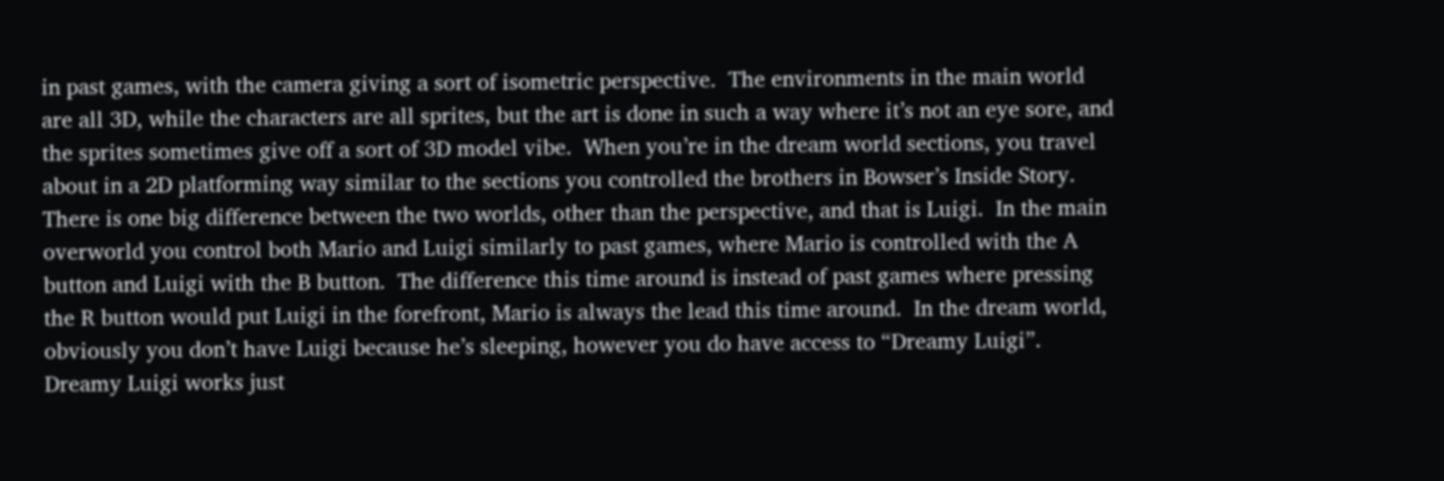in past games, with the camera giving a sort of isometric perspective.  The environments in the main world are all 3D, while the characters are all sprites, but the art is done in such a way where it’s not an eye sore, and the sprites sometimes give off a sort of 3D model vibe.  When you’re in the dream world sections, you travel about in a 2D platforming way similar to the sections you controlled the brothers in Bowser’s Inside Story.  There is one big difference between the two worlds, other than the perspective, and that is Luigi.  In the main overworld you control both Mario and Luigi similarly to past games, where Mario is controlled with the A button and Luigi with the B button.  The difference this time around is instead of past games where pressing the R button would put Luigi in the forefront, Mario is always the lead this time around.  In the dream world, obviously you don’t have Luigi because he’s sleeping, however you do have access to “Dreamy Luigi”.  Dreamy Luigi works just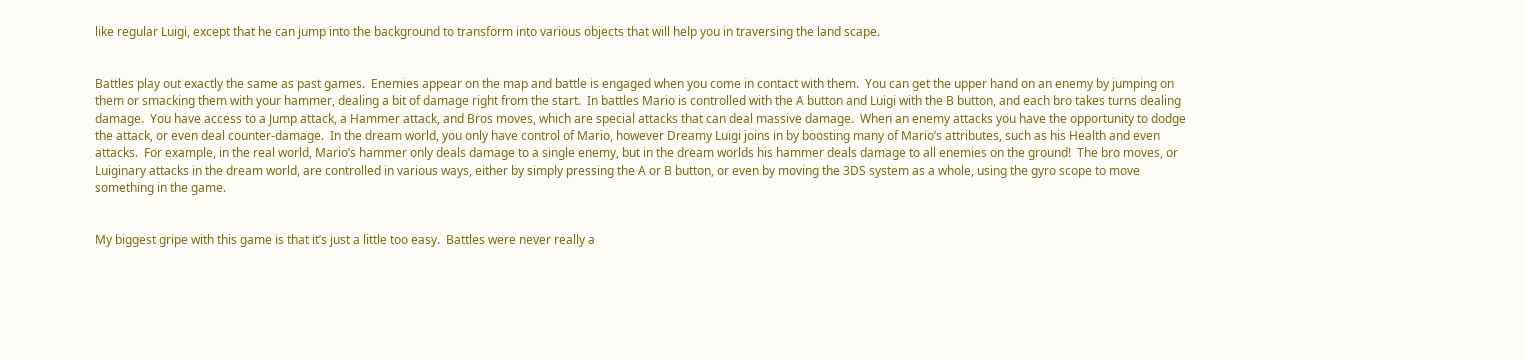like regular Luigi, except that he can jump into the background to transform into various objects that will help you in traversing the land scape.


Battles play out exactly the same as past games.  Enemies appear on the map and battle is engaged when you come in contact with them.  You can get the upper hand on an enemy by jumping on them or smacking them with your hammer, dealing a bit of damage right from the start.  In battles Mario is controlled with the A button and Luigi with the B button, and each bro takes turns dealing damage.  You have access to a Jump attack, a Hammer attack, and Bros moves, which are special attacks that can deal massive damage.  When an enemy attacks you have the opportunity to dodge the attack, or even deal counter-damage.  In the dream world, you only have control of Mario, however Dreamy Luigi joins in by boosting many of Mario’s attributes, such as his Health and even attacks.  For example, in the real world, Mario’s hammer only deals damage to a single enemy, but in the dream worlds his hammer deals damage to all enemies on the ground!  The bro moves, or Luiginary attacks in the dream world, are controlled in various ways, either by simply pressing the A or B button, or even by moving the 3DS system as a whole, using the gyro scope to move something in the game.


My biggest gripe with this game is that it’s just a little too easy.  Battles were never really a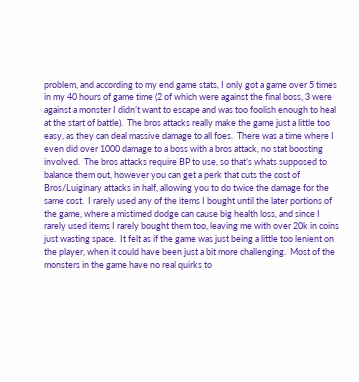problem, and according to my end game stats, I only got a game over 5 times in my 40 hours of game time (2 of which were against the final boss, 3 were against a monster I didn’t want to escape and was too foolish enough to heal at the start of battle).  The bros attacks really make the game just a little too easy, as they can deal massive damage to all foes.  There was a time where I even did over 1000 damage to a boss with a bros attack, no stat boosting involved.  The bros attacks require BP to use, so that’s whats supposed to balance them out, however you can get a perk that cuts the cost of Bros/Luiginary attacks in half, allowing you to do twice the damage for the same cost.  I rarely used any of the items I bought until the later portions of the game, where a mistimed dodge can cause big health loss, and since I rarely used items I rarely bought them too, leaving me with over 20k in coins just wasting space.  It felt as if the game was just being a little too lenient on the player, when it could have been just a bit more challenging.  Most of the monsters in the game have no real quirks to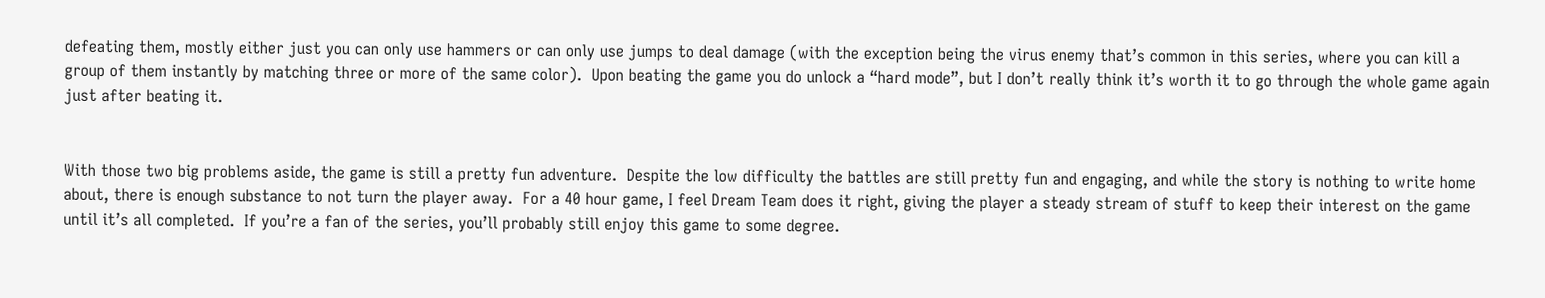defeating them, mostly either just you can only use hammers or can only use jumps to deal damage (with the exception being the virus enemy that’s common in this series, where you can kill a group of them instantly by matching three or more of the same color).  Upon beating the game you do unlock a “hard mode”, but I don’t really think it’s worth it to go through the whole game again just after beating it.


With those two big problems aside, the game is still a pretty fun adventure.  Despite the low difficulty the battles are still pretty fun and engaging, and while the story is nothing to write home about, there is enough substance to not turn the player away.  For a 40 hour game, I feel Dream Team does it right, giving the player a steady stream of stuff to keep their interest on the game until it’s all completed.  If you’re a fan of the series, you’ll probably still enjoy this game to some degree.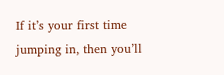If it’s your first time jumping in, then you’ll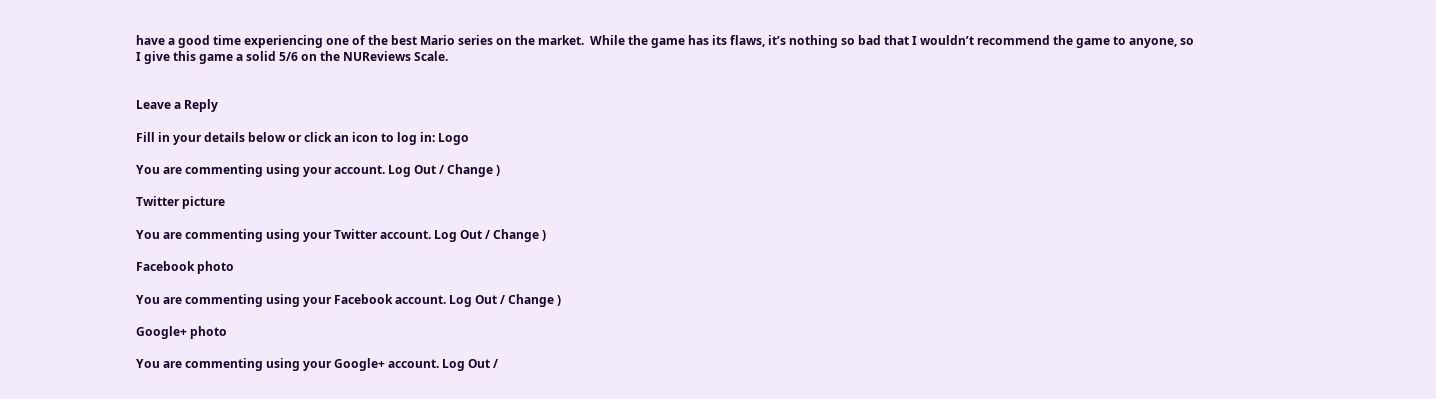have a good time experiencing one of the best Mario series on the market.  While the game has its flaws, it’s nothing so bad that I wouldn’t recommend the game to anyone, so I give this game a solid 5/6 on the NUReviews Scale.


Leave a Reply

Fill in your details below or click an icon to log in: Logo

You are commenting using your account. Log Out / Change )

Twitter picture

You are commenting using your Twitter account. Log Out / Change )

Facebook photo

You are commenting using your Facebook account. Log Out / Change )

Google+ photo

You are commenting using your Google+ account. Log Out /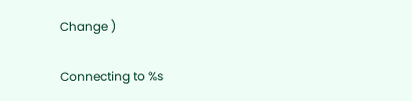Change )

Connecting to %s